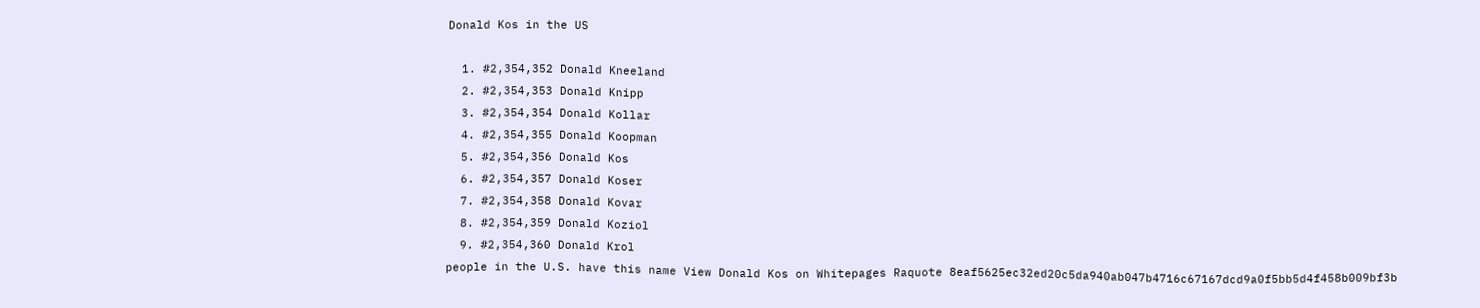Donald Kos in the US

  1. #2,354,352 Donald Kneeland
  2. #2,354,353 Donald Knipp
  3. #2,354,354 Donald Kollar
  4. #2,354,355 Donald Koopman
  5. #2,354,356 Donald Kos
  6. #2,354,357 Donald Koser
  7. #2,354,358 Donald Kovar
  8. #2,354,359 Donald Koziol
  9. #2,354,360 Donald Krol
people in the U.S. have this name View Donald Kos on Whitepages Raquote 8eaf5625ec32ed20c5da940ab047b4716c67167dcd9a0f5bb5d4f458b009bf3b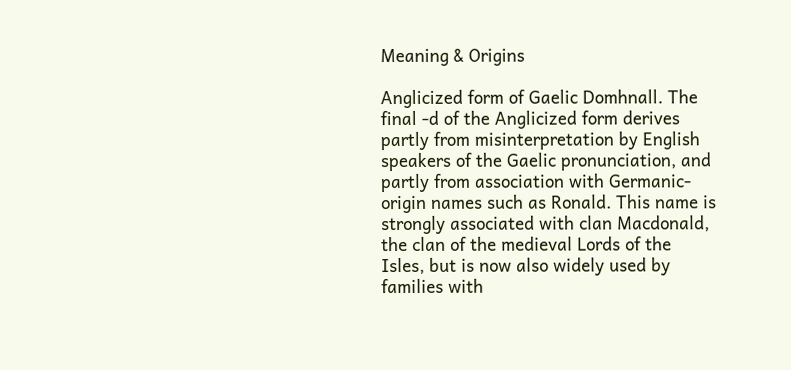Meaning & Origins

Anglicized form of Gaelic Domhnall. The final -d of the Anglicized form derives partly from misinterpretation by English speakers of the Gaelic pronunciation, and partly from association with Germanic-origin names such as Ronald. This name is strongly associated with clan Macdonald, the clan of the medieval Lords of the Isles, but is now also widely used by families with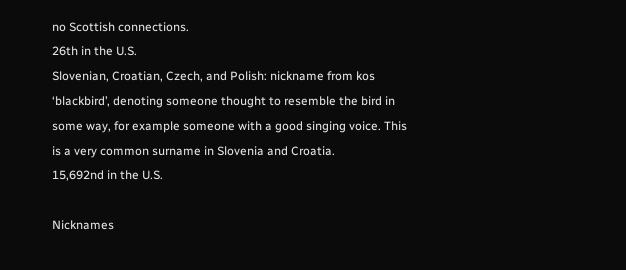no Scottish connections.
26th in the U.S.
Slovenian, Croatian, Czech, and Polish: nickname from kos ‘blackbird’, denoting someone thought to resemble the bird in some way, for example someone with a good singing voice. This is a very common surname in Slovenia and Croatia.
15,692nd in the U.S.

Nicknames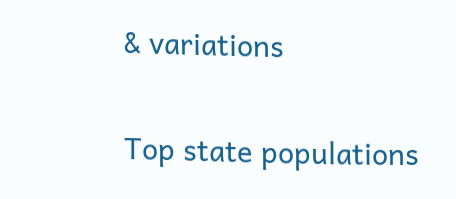& variations

Top state populations